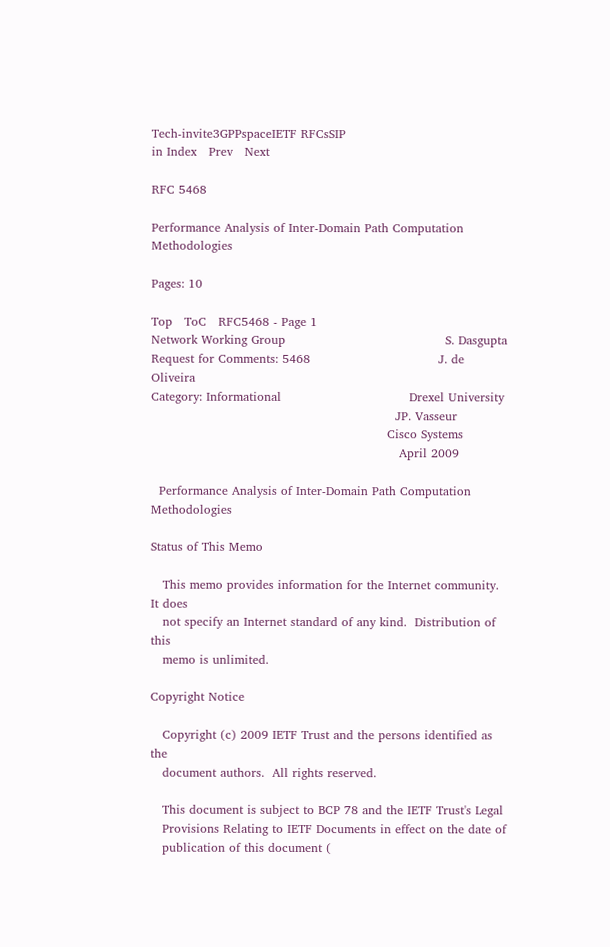Tech-invite3GPPspaceIETF RFCsSIP
in Index   Prev   Next

RFC 5468

Performance Analysis of Inter-Domain Path Computation Methodologies

Pages: 10

Top   ToC   RFC5468 - Page 1
Network Working Group                                        S. Dasgupta
Request for Comments: 5468                                J. de Oliveira
Category: Informational                                Drexel University
                                                             JP. Vasseur
                                                           Cisco Systems
                                                              April 2009

  Performance Analysis of Inter-Domain Path Computation Methodologies

Status of This Memo

   This memo provides information for the Internet community.  It does
   not specify an Internet standard of any kind.  Distribution of this
   memo is unlimited.

Copyright Notice

   Copyright (c) 2009 IETF Trust and the persons identified as the
   document authors.  All rights reserved.

   This document is subject to BCP 78 and the IETF Trust's Legal
   Provisions Relating to IETF Documents in effect on the date of
   publication of this document (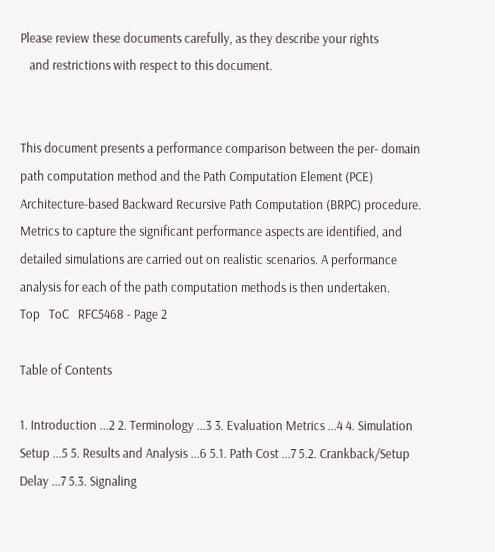Please review these documents carefully, as they describe your rights
   and restrictions with respect to this document.


This document presents a performance comparison between the per- domain path computation method and the Path Computation Element (PCE) Architecture-based Backward Recursive Path Computation (BRPC) procedure. Metrics to capture the significant performance aspects are identified, and detailed simulations are carried out on realistic scenarios. A performance analysis for each of the path computation methods is then undertaken.
Top   ToC   RFC5468 - Page 2

Table of Contents

1. Introduction ...2 2. Terminology ...3 3. Evaluation Metrics ...4 4. Simulation Setup ...5 5. Results and Analysis ...6 5.1. Path Cost ...7 5.2. Crankback/Setup Delay ...7 5.3. Signaling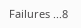Failures ...8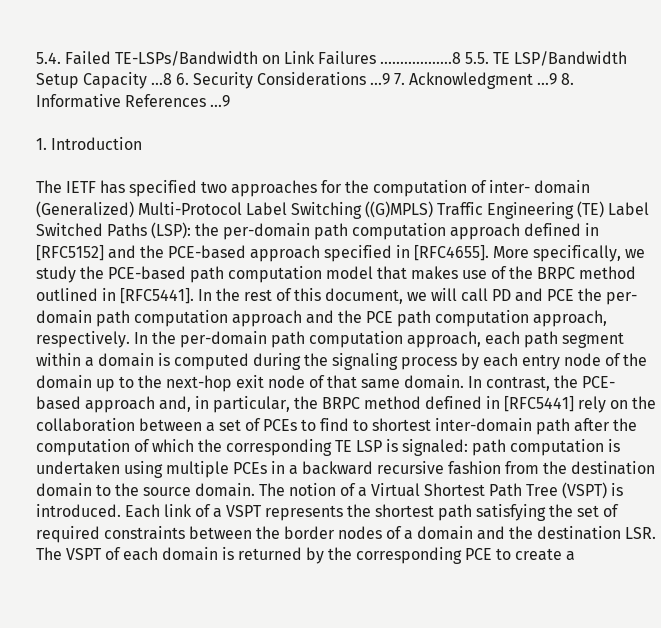5.4. Failed TE-LSPs/Bandwidth on Link Failures ..................8 5.5. TE LSP/Bandwidth Setup Capacity ...8 6. Security Considerations ...9 7. Acknowledgment ...9 8. Informative References ...9

1. Introduction

The IETF has specified two approaches for the computation of inter- domain (Generalized) Multi-Protocol Label Switching ((G)MPLS) Traffic Engineering (TE) Label Switched Paths (LSP): the per-domain path computation approach defined in [RFC5152] and the PCE-based approach specified in [RFC4655]. More specifically, we study the PCE-based path computation model that makes use of the BRPC method outlined in [RFC5441]. In the rest of this document, we will call PD and PCE the per-domain path computation approach and the PCE path computation approach, respectively. In the per-domain path computation approach, each path segment within a domain is computed during the signaling process by each entry node of the domain up to the next-hop exit node of that same domain. In contrast, the PCE-based approach and, in particular, the BRPC method defined in [RFC5441] rely on the collaboration between a set of PCEs to find to shortest inter-domain path after the computation of which the corresponding TE LSP is signaled: path computation is undertaken using multiple PCEs in a backward recursive fashion from the destination domain to the source domain. The notion of a Virtual Shortest Path Tree (VSPT) is introduced. Each link of a VSPT represents the shortest path satisfying the set of required constraints between the border nodes of a domain and the destination LSR. The VSPT of each domain is returned by the corresponding PCE to create a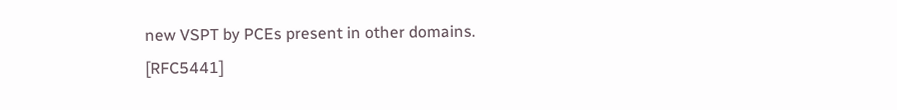new VSPT by PCEs present in other domains. [RFC5441]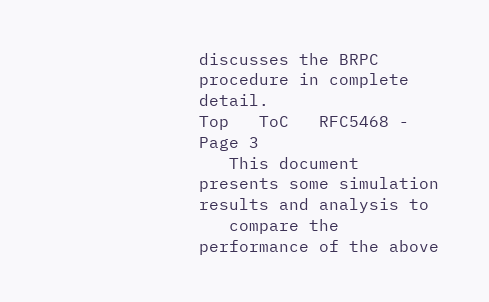discusses the BRPC procedure in complete detail.
Top   ToC   RFC5468 - Page 3
   This document presents some simulation results and analysis to
   compare the performance of the above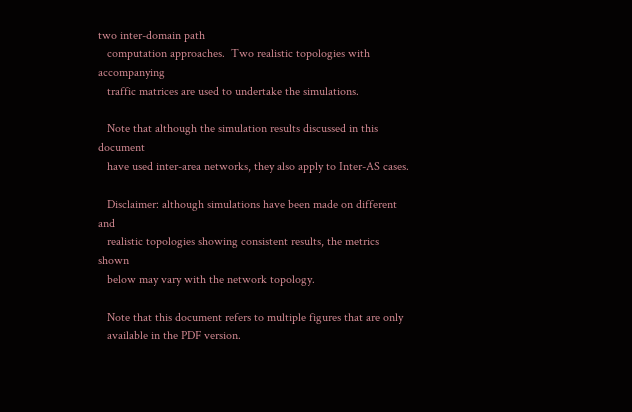two inter-domain path
   computation approaches.  Two realistic topologies with accompanying
   traffic matrices are used to undertake the simulations.

   Note that although the simulation results discussed in this document
   have used inter-area networks, they also apply to Inter-AS cases.

   Disclaimer: although simulations have been made on different and
   realistic topologies showing consistent results, the metrics shown
   below may vary with the network topology.

   Note that this document refers to multiple figures that are only
   available in the PDF version.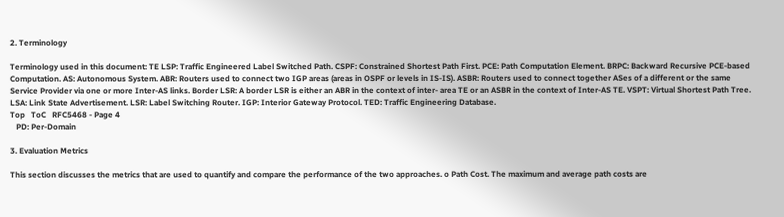2. Terminology

Terminology used in this document: TE LSP: Traffic Engineered Label Switched Path. CSPF: Constrained Shortest Path First. PCE: Path Computation Element. BRPC: Backward Recursive PCE-based Computation. AS: Autonomous System. ABR: Routers used to connect two IGP areas (areas in OSPF or levels in IS-IS). ASBR: Routers used to connect together ASes of a different or the same Service Provider via one or more Inter-AS links. Border LSR: A border LSR is either an ABR in the context of inter- area TE or an ASBR in the context of Inter-AS TE. VSPT: Virtual Shortest Path Tree. LSA: Link State Advertisement. LSR: Label Switching Router. IGP: Interior Gateway Protocol. TED: Traffic Engineering Database.
Top   ToC   RFC5468 - Page 4
   PD: Per-Domain

3. Evaluation Metrics

This section discusses the metrics that are used to quantify and compare the performance of the two approaches. o Path Cost. The maximum and average path costs are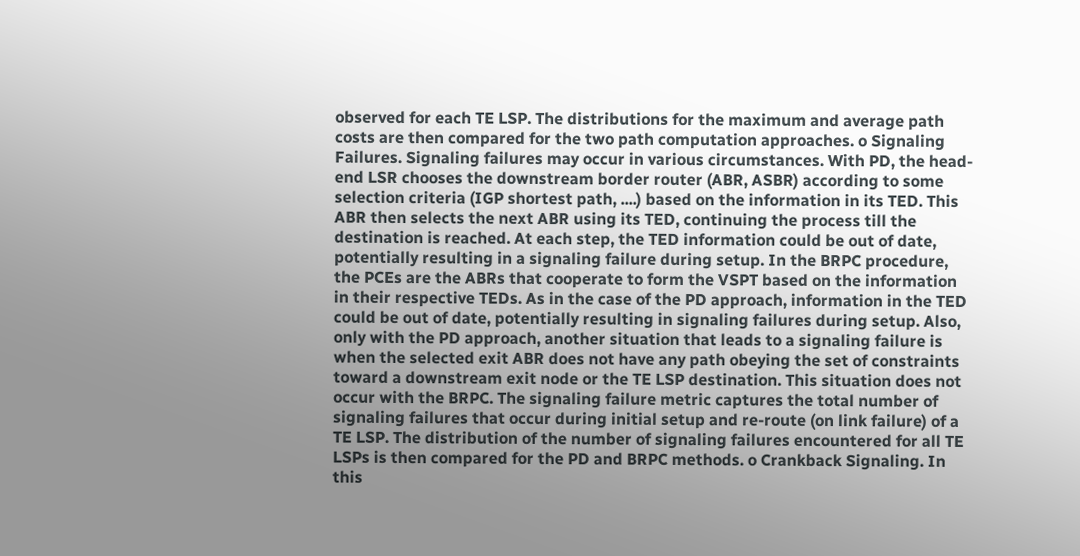observed for each TE LSP. The distributions for the maximum and average path costs are then compared for the two path computation approaches. o Signaling Failures. Signaling failures may occur in various circumstances. With PD, the head-end LSR chooses the downstream border router (ABR, ASBR) according to some selection criteria (IGP shortest path, ....) based on the information in its TED. This ABR then selects the next ABR using its TED, continuing the process till the destination is reached. At each step, the TED information could be out of date, potentially resulting in a signaling failure during setup. In the BRPC procedure, the PCEs are the ABRs that cooperate to form the VSPT based on the information in their respective TEDs. As in the case of the PD approach, information in the TED could be out of date, potentially resulting in signaling failures during setup. Also, only with the PD approach, another situation that leads to a signaling failure is when the selected exit ABR does not have any path obeying the set of constraints toward a downstream exit node or the TE LSP destination. This situation does not occur with the BRPC. The signaling failure metric captures the total number of signaling failures that occur during initial setup and re-route (on link failure) of a TE LSP. The distribution of the number of signaling failures encountered for all TE LSPs is then compared for the PD and BRPC methods. o Crankback Signaling. In this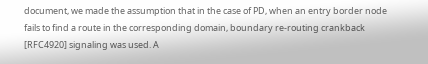document, we made the assumption that in the case of PD, when an entry border node fails to find a route in the corresponding domain, boundary re-routing crankback [RFC4920] signaling was used. A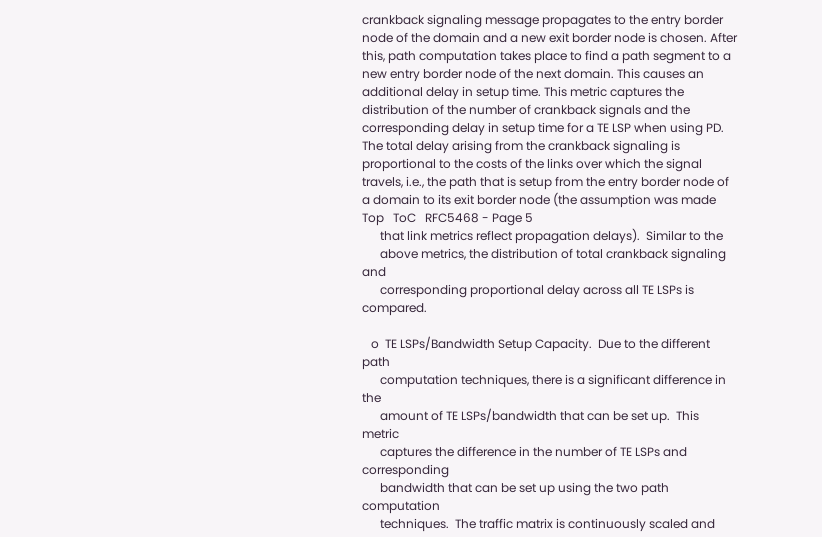crankback signaling message propagates to the entry border node of the domain and a new exit border node is chosen. After this, path computation takes place to find a path segment to a new entry border node of the next domain. This causes an additional delay in setup time. This metric captures the distribution of the number of crankback signals and the corresponding delay in setup time for a TE LSP when using PD. The total delay arising from the crankback signaling is proportional to the costs of the links over which the signal travels, i.e., the path that is setup from the entry border node of a domain to its exit border node (the assumption was made
Top   ToC   RFC5468 - Page 5
      that link metrics reflect propagation delays).  Similar to the
      above metrics, the distribution of total crankback signaling and
      corresponding proportional delay across all TE LSPs is compared.

   o  TE LSPs/Bandwidth Setup Capacity.  Due to the different path
      computation techniques, there is a significant difference in the
      amount of TE LSPs/bandwidth that can be set up.  This metric
      captures the difference in the number of TE LSPs and corresponding
      bandwidth that can be set up using the two path computation
      techniques.  The traffic matrix is continuously scaled and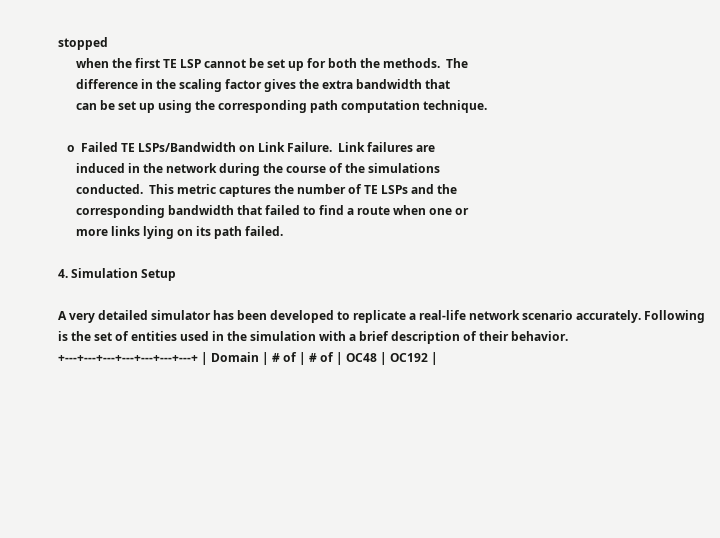stopped
      when the first TE LSP cannot be set up for both the methods.  The
      difference in the scaling factor gives the extra bandwidth that
      can be set up using the corresponding path computation technique.

   o  Failed TE LSPs/Bandwidth on Link Failure.  Link failures are
      induced in the network during the course of the simulations
      conducted.  This metric captures the number of TE LSPs and the
      corresponding bandwidth that failed to find a route when one or
      more links lying on its path failed.

4. Simulation Setup

A very detailed simulator has been developed to replicate a real-life network scenario accurately. Following is the set of entities used in the simulation with a brief description of their behavior. +---+---+---+---+---+---+---+ | Domain | # of | # of | OC48 | OC192 |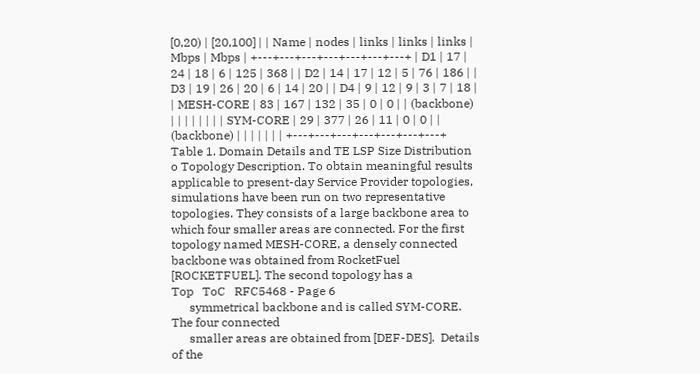[0,20) | [20,100] | | Name | nodes | links | links | links | Mbps | Mbps | +---+---+---+---+---+---+---+ | D1 | 17 | 24 | 18 | 6 | 125 | 368 | | D2 | 14 | 17 | 12 | 5 | 76 | 186 | | D3 | 19 | 26 | 20 | 6 | 14 | 20 | | D4 | 9 | 12 | 9 | 3 | 7 | 18 | | MESH-CORE | 83 | 167 | 132 | 35 | 0 | 0 | | (backbone) | | | | | | | | SYM-CORE | 29 | 377 | 26 | 11 | 0 | 0 | | (backbone) | | | | | | | +---+---+---+---+---+---+---+ Table 1. Domain Details and TE LSP Size Distribution o Topology Description. To obtain meaningful results applicable to present-day Service Provider topologies, simulations have been run on two representative topologies. They consists of a large backbone area to which four smaller areas are connected. For the first topology named MESH-CORE, a densely connected backbone was obtained from RocketFuel [ROCKETFUEL]. The second topology has a
Top   ToC   RFC5468 - Page 6
      symmetrical backbone and is called SYM-CORE.  The four connected
      smaller areas are obtained from [DEF-DES].  Details of the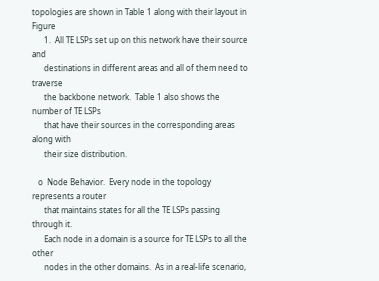topologies are shown in Table 1 along with their layout in Figure
      1.  All TE LSPs set up on this network have their source and
      destinations in different areas and all of them need to traverse
      the backbone network.  Table 1 also shows the number of TE LSPs
      that have their sources in the corresponding areas along with
      their size distribution.

   o  Node Behavior.  Every node in the topology represents a router
      that maintains states for all the TE LSPs passing through it.
      Each node in a domain is a source for TE LSPs to all the other
      nodes in the other domains.  As in a real-life scenario,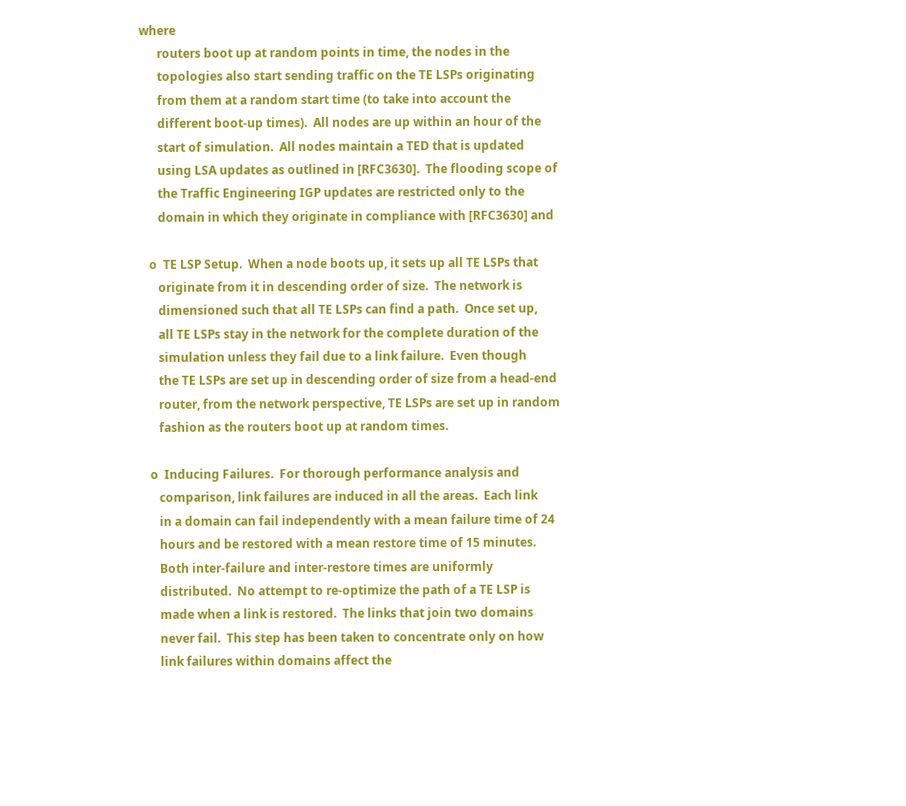where
      routers boot up at random points in time, the nodes in the
      topologies also start sending traffic on the TE LSPs originating
      from them at a random start time (to take into account the
      different boot-up times).  All nodes are up within an hour of the
      start of simulation.  All nodes maintain a TED that is updated
      using LSA updates as outlined in [RFC3630].  The flooding scope of
      the Traffic Engineering IGP updates are restricted only to the
      domain in which they originate in compliance with [RFC3630] and

   o  TE LSP Setup.  When a node boots up, it sets up all TE LSPs that
      originate from it in descending order of size.  The network is
      dimensioned such that all TE LSPs can find a path.  Once set up,
      all TE LSPs stay in the network for the complete duration of the
      simulation unless they fail due to a link failure.  Even though
      the TE LSPs are set up in descending order of size from a head-end
      router, from the network perspective, TE LSPs are set up in random
      fashion as the routers boot up at random times.

   o  Inducing Failures.  For thorough performance analysis and
      comparison, link failures are induced in all the areas.  Each link
      in a domain can fail independently with a mean failure time of 24
      hours and be restored with a mean restore time of 15 minutes.
      Both inter-failure and inter-restore times are uniformly
      distributed.  No attempt to re-optimize the path of a TE LSP is
      made when a link is restored.  The links that join two domains
      never fail.  This step has been taken to concentrate only on how
      link failures within domains affect the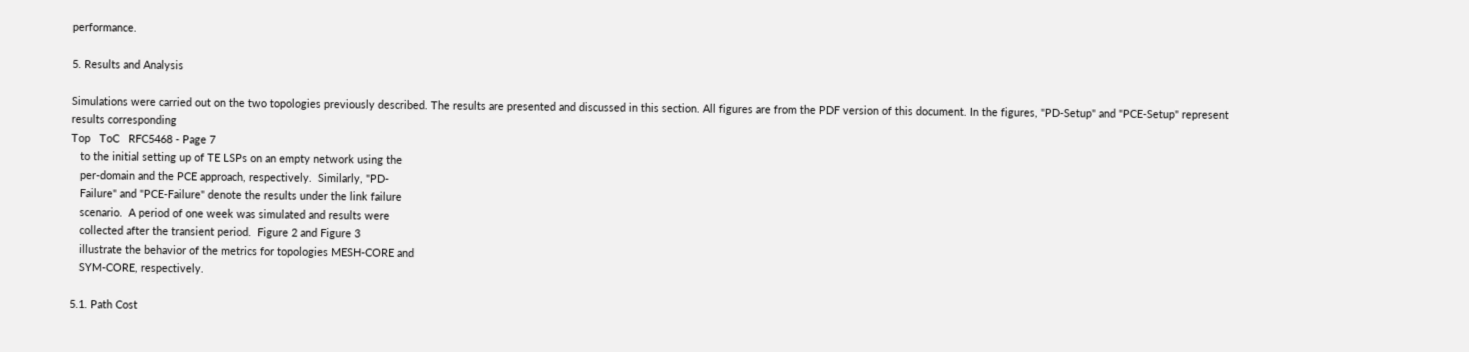performance.

5. Results and Analysis

Simulations were carried out on the two topologies previously described. The results are presented and discussed in this section. All figures are from the PDF version of this document. In the figures, "PD-Setup" and "PCE-Setup" represent results corresponding
Top   ToC   RFC5468 - Page 7
   to the initial setting up of TE LSPs on an empty network using the
   per-domain and the PCE approach, respectively.  Similarly, "PD-
   Failure" and "PCE-Failure" denote the results under the link failure
   scenario.  A period of one week was simulated and results were
   collected after the transient period.  Figure 2 and Figure 3
   illustrate the behavior of the metrics for topologies MESH-CORE and
   SYM-CORE, respectively.

5.1. Path Cost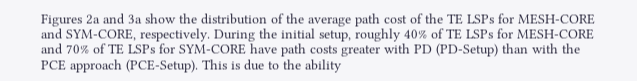Figures 2a and 3a show the distribution of the average path cost of the TE LSPs for MESH-CORE and SYM-CORE, respectively. During the initial setup, roughly 40% of TE LSPs for MESH-CORE and 70% of TE LSPs for SYM-CORE have path costs greater with PD (PD-Setup) than with the PCE approach (PCE-Setup). This is due to the ability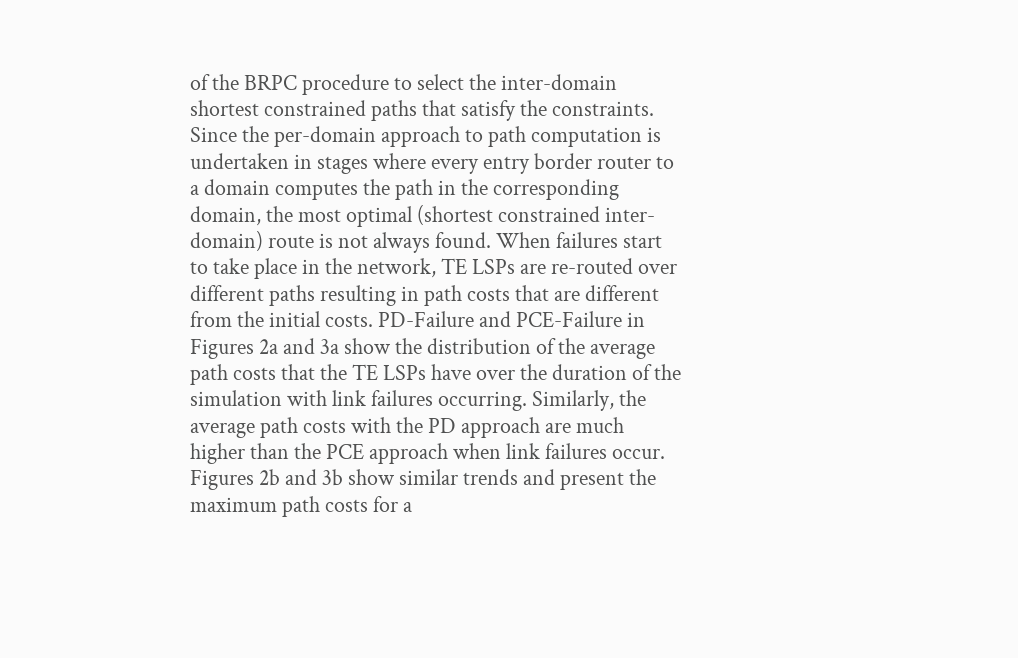of the BRPC procedure to select the inter-domain shortest constrained paths that satisfy the constraints. Since the per-domain approach to path computation is undertaken in stages where every entry border router to a domain computes the path in the corresponding domain, the most optimal (shortest constrained inter-domain) route is not always found. When failures start to take place in the network, TE LSPs are re-routed over different paths resulting in path costs that are different from the initial costs. PD-Failure and PCE-Failure in Figures 2a and 3a show the distribution of the average path costs that the TE LSPs have over the duration of the simulation with link failures occurring. Similarly, the average path costs with the PD approach are much higher than the PCE approach when link failures occur. Figures 2b and 3b show similar trends and present the maximum path costs for a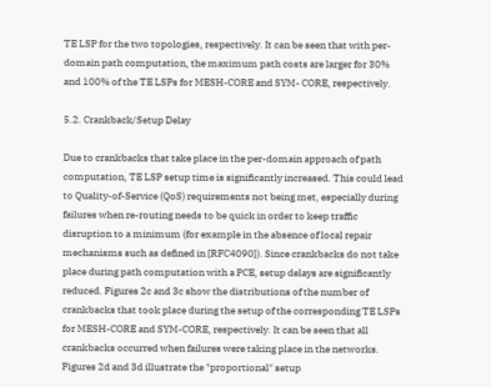TE LSP for the two topologies, respectively. It can be seen that with per-domain path computation, the maximum path costs are larger for 30% and 100% of the TE LSPs for MESH-CORE and SYM- CORE, respectively.

5.2. Crankback/Setup Delay

Due to crankbacks that take place in the per-domain approach of path computation, TE LSP setup time is significantly increased. This could lead to Quality-of-Service (QoS) requirements not being met, especially during failures when re-routing needs to be quick in order to keep traffic disruption to a minimum (for example in the absence of local repair mechanisms such as defined in [RFC4090]). Since crankbacks do not take place during path computation with a PCE, setup delays are significantly reduced. Figures 2c and 3c show the distributions of the number of crankbacks that took place during the setup of the corresponding TE LSPs for MESH-CORE and SYM-CORE, respectively. It can be seen that all crankbacks occurred when failures were taking place in the networks. Figures 2d and 3d illustrate the "proportional" setup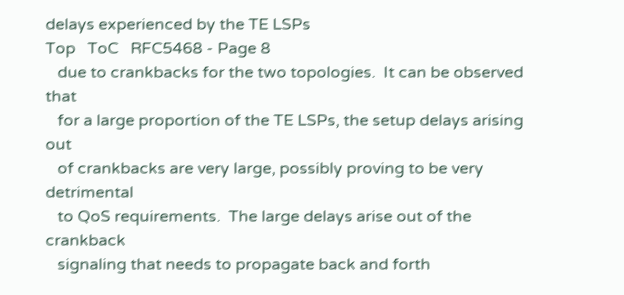delays experienced by the TE LSPs
Top   ToC   RFC5468 - Page 8
   due to crankbacks for the two topologies.  It can be observed that
   for a large proportion of the TE LSPs, the setup delays arising out
   of crankbacks are very large, possibly proving to be very detrimental
   to QoS requirements.  The large delays arise out of the crankback
   signaling that needs to propagate back and forth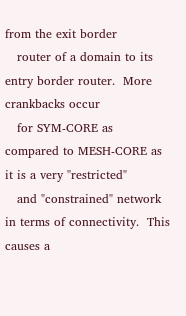from the exit border
   router of a domain to its entry border router.  More crankbacks occur
   for SYM-CORE as compared to MESH-CORE as it is a very "restricted"
   and "constrained" network in terms of connectivity.  This causes a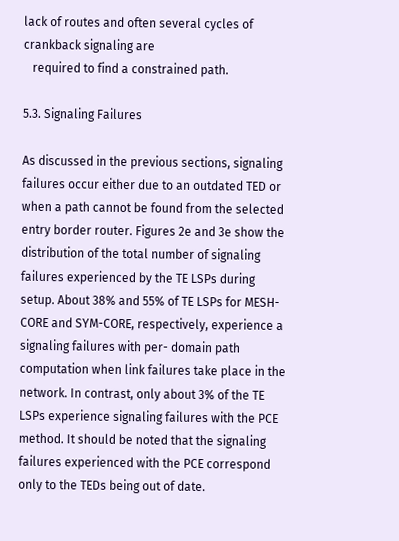lack of routes and often several cycles of crankback signaling are
   required to find a constrained path.

5.3. Signaling Failures

As discussed in the previous sections, signaling failures occur either due to an outdated TED or when a path cannot be found from the selected entry border router. Figures 2e and 3e show the distribution of the total number of signaling failures experienced by the TE LSPs during setup. About 38% and 55% of TE LSPs for MESH-CORE and SYM-CORE, respectively, experience a signaling failures with per- domain path computation when link failures take place in the network. In contrast, only about 3% of the TE LSPs experience signaling failures with the PCE method. It should be noted that the signaling failures experienced with the PCE correspond only to the TEDs being out of date.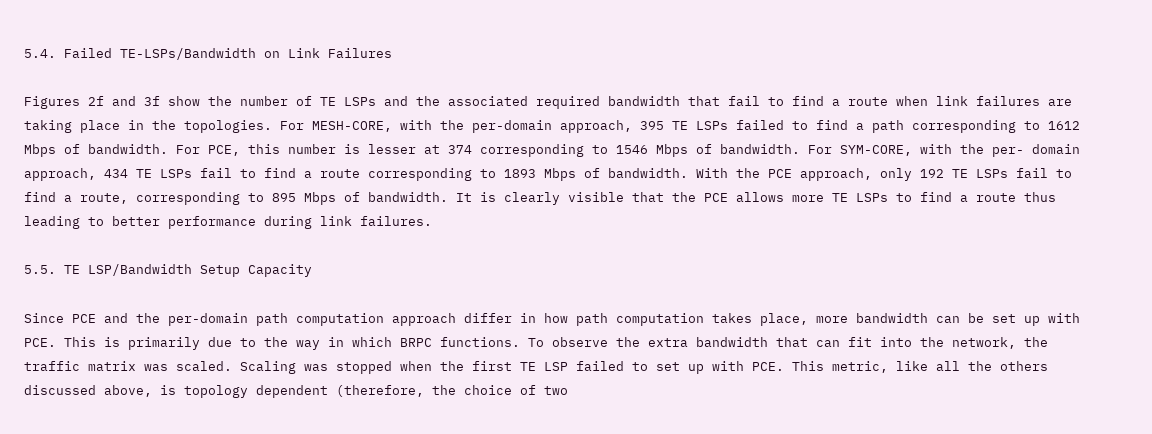5.4. Failed TE-LSPs/Bandwidth on Link Failures

Figures 2f and 3f show the number of TE LSPs and the associated required bandwidth that fail to find a route when link failures are taking place in the topologies. For MESH-CORE, with the per-domain approach, 395 TE LSPs failed to find a path corresponding to 1612 Mbps of bandwidth. For PCE, this number is lesser at 374 corresponding to 1546 Mbps of bandwidth. For SYM-CORE, with the per- domain approach, 434 TE LSPs fail to find a route corresponding to 1893 Mbps of bandwidth. With the PCE approach, only 192 TE LSPs fail to find a route, corresponding to 895 Mbps of bandwidth. It is clearly visible that the PCE allows more TE LSPs to find a route thus leading to better performance during link failures.

5.5. TE LSP/Bandwidth Setup Capacity

Since PCE and the per-domain path computation approach differ in how path computation takes place, more bandwidth can be set up with PCE. This is primarily due to the way in which BRPC functions. To observe the extra bandwidth that can fit into the network, the traffic matrix was scaled. Scaling was stopped when the first TE LSP failed to set up with PCE. This metric, like all the others discussed above, is topology dependent (therefore, the choice of two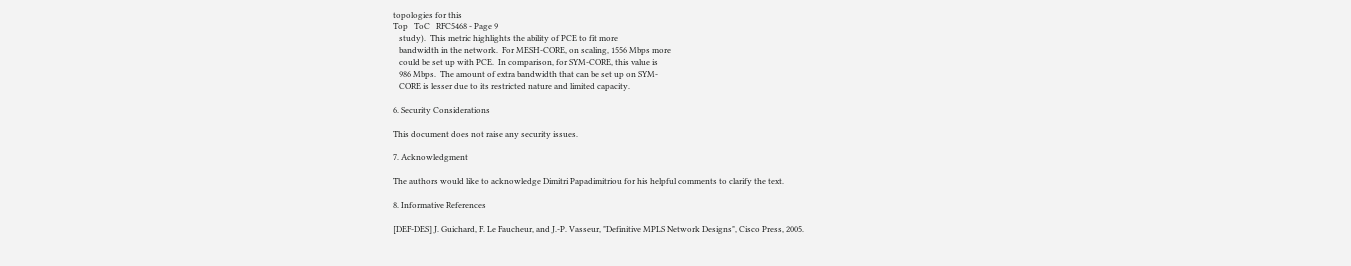topologies for this
Top   ToC   RFC5468 - Page 9
   study).  This metric highlights the ability of PCE to fit more
   bandwidth in the network.  For MESH-CORE, on scaling, 1556 Mbps more
   could be set up with PCE.  In comparison, for SYM-CORE, this value is
   986 Mbps.  The amount of extra bandwidth that can be set up on SYM-
   CORE is lesser due to its restricted nature and limited capacity.

6. Security Considerations

This document does not raise any security issues.

7. Acknowledgment

The authors would like to acknowledge Dimitri Papadimitriou for his helpful comments to clarify the text.

8. Informative References

[DEF-DES] J. Guichard, F. Le Faucheur, and J.-P. Vasseur, "Definitive MPLS Network Designs", Cisco Press, 2005.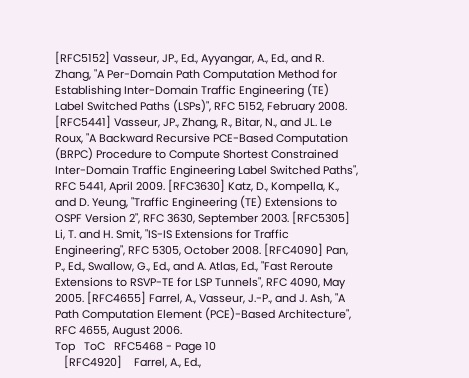[RFC5152] Vasseur, JP., Ed., Ayyangar, A., Ed., and R. Zhang, "A Per-Domain Path Computation Method for Establishing Inter-Domain Traffic Engineering (TE) Label Switched Paths (LSPs)", RFC 5152, February 2008. [RFC5441] Vasseur, JP., Zhang, R., Bitar, N., and JL. Le Roux, "A Backward Recursive PCE-Based Computation (BRPC) Procedure to Compute Shortest Constrained Inter-Domain Traffic Engineering Label Switched Paths", RFC 5441, April 2009. [RFC3630] Katz, D., Kompella, K., and D. Yeung, "Traffic Engineering (TE) Extensions to OSPF Version 2", RFC 3630, September 2003. [RFC5305] Li, T. and H. Smit, "IS-IS Extensions for Traffic Engineering", RFC 5305, October 2008. [RFC4090] Pan, P., Ed., Swallow, G., Ed., and A. Atlas, Ed., "Fast Reroute Extensions to RSVP-TE for LSP Tunnels", RFC 4090, May 2005. [RFC4655] Farrel, A., Vasseur, J.-P., and J. Ash, "A Path Computation Element (PCE)-Based Architecture", RFC 4655, August 2006.
Top   ToC   RFC5468 - Page 10
   [RFC4920]    Farrel, A., Ed.,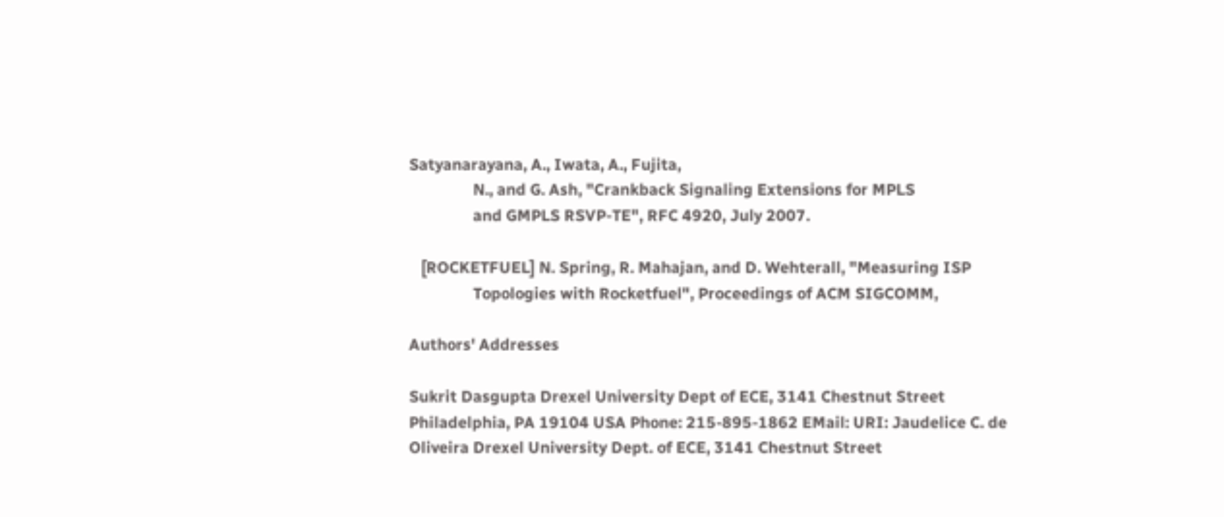Satyanarayana, A., Iwata, A., Fujita,
                N., and G. Ash, "Crankback Signaling Extensions for MPLS
                and GMPLS RSVP-TE", RFC 4920, July 2007.

   [ROCKETFUEL] N. Spring, R. Mahajan, and D. Wehterall, "Measuring ISP
                Topologies with Rocketfuel", Proceedings of ACM SIGCOMM,

Authors' Addresses

Sukrit Dasgupta Drexel University Dept of ECE, 3141 Chestnut Street Philadelphia, PA 19104 USA Phone: 215-895-1862 EMail: URI: Jaudelice C. de Oliveira Drexel University Dept. of ECE, 3141 Chestnut Street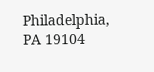Philadelphia, PA 19104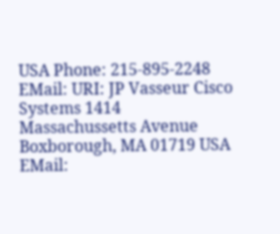USA Phone: 215-895-2248 EMail: URI: JP Vasseur Cisco Systems 1414 Massachussetts Avenue Boxborough, MA 01719 USA EMail: